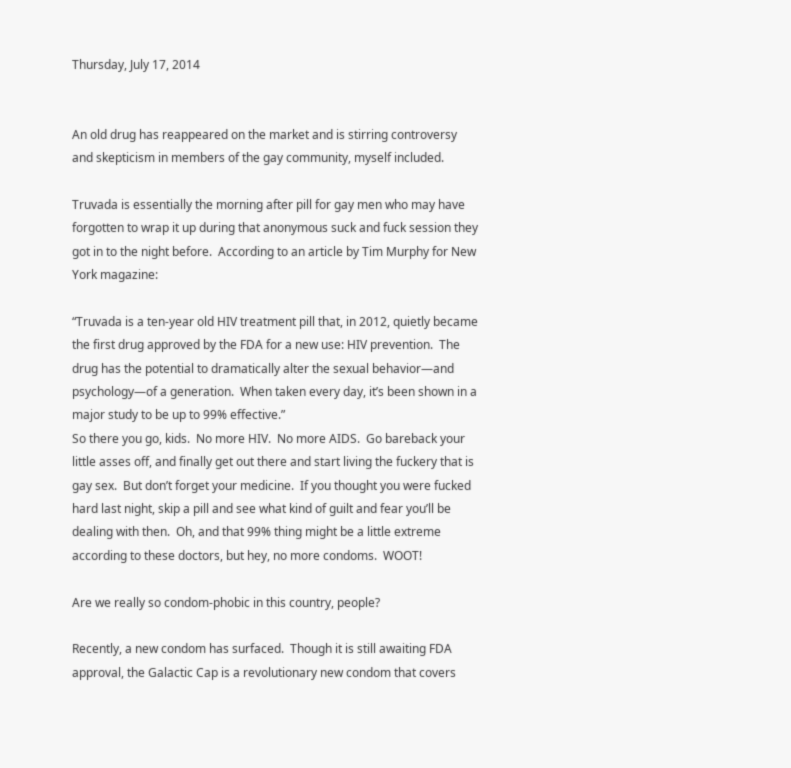Thursday, July 17, 2014


An old drug has reappeared on the market and is stirring controversy and skepticism in members of the gay community, myself included.

Truvada is essentially the morning after pill for gay men who may have forgotten to wrap it up during that anonymous suck and fuck session they got in to the night before.  According to an article by Tim Murphy for New York magazine:

“Truvada is a ten-year old HIV treatment pill that, in 2012, quietly became the first drug approved by the FDA for a new use: HIV prevention.  The drug has the potential to dramatically alter the sexual behavior—and psychology—of a generation.  When taken every day, it’s been shown in a major study to be up to 99% effective.”
So there you go, kids.  No more HIV.  No more AIDS.  Go bareback your little asses off, and finally get out there and start living the fuckery that is gay sex.  But don’t forget your medicine.  If you thought you were fucked hard last night, skip a pill and see what kind of guilt and fear you’ll be dealing with then.  Oh, and that 99% thing might be a little extreme according to these doctors, but hey, no more condoms.  WOOT!

Are we really so condom-phobic in this country, people?

Recently, a new condom has surfaced.  Though it is still awaiting FDA approval, the Galactic Cap is a revolutionary new condom that covers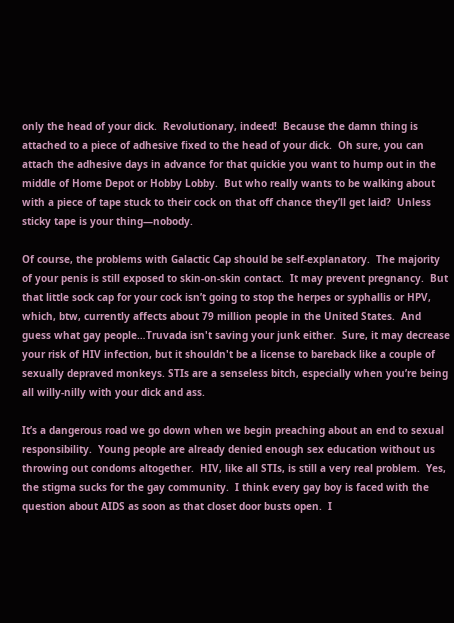only the head of your dick.  Revolutionary, indeed!  Because the damn thing is attached to a piece of adhesive fixed to the head of your dick.  Oh sure, you can attach the adhesive days in advance for that quickie you want to hump out in the middle of Home Depot or Hobby Lobby.  But who really wants to be walking about with a piece of tape stuck to their cock on that off chance they’ll get laid?  Unless sticky tape is your thing—nobody.

Of course, the problems with Galactic Cap should be self-explanatory.  The majority of your penis is still exposed to skin-on-skin contact.  It may prevent pregnancy.  But that little sock cap for your cock isn’t going to stop the herpes or syphallis or HPV, which, btw, currently affects about 79 million people in the United States.  And guess what gay people…Truvada isn't saving your junk either.  Sure, it may decrease your risk of HIV infection, but it shouldn't be a license to bareback like a couple of sexually depraved monkeys. STIs are a senseless bitch, especially when you’re being all willy-nilly with your dick and ass.

It’s a dangerous road we go down when we begin preaching about an end to sexual responsibility.  Young people are already denied enough sex education without us throwing out condoms altogether.  HIV, like all STIs, is still a very real problem.  Yes, the stigma sucks for the gay community.  I think every gay boy is faced with the question about AIDS as soon as that closet door busts open.  I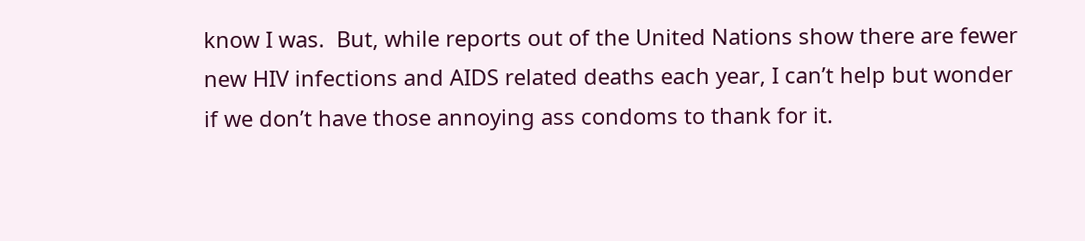know I was.  But, while reports out of the United Nations show there are fewer new HIV infections and AIDS related deaths each year, I can’t help but wonder if we don’t have those annoying ass condoms to thank for it.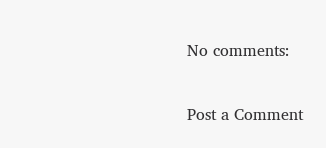No comments:

Post a Comment